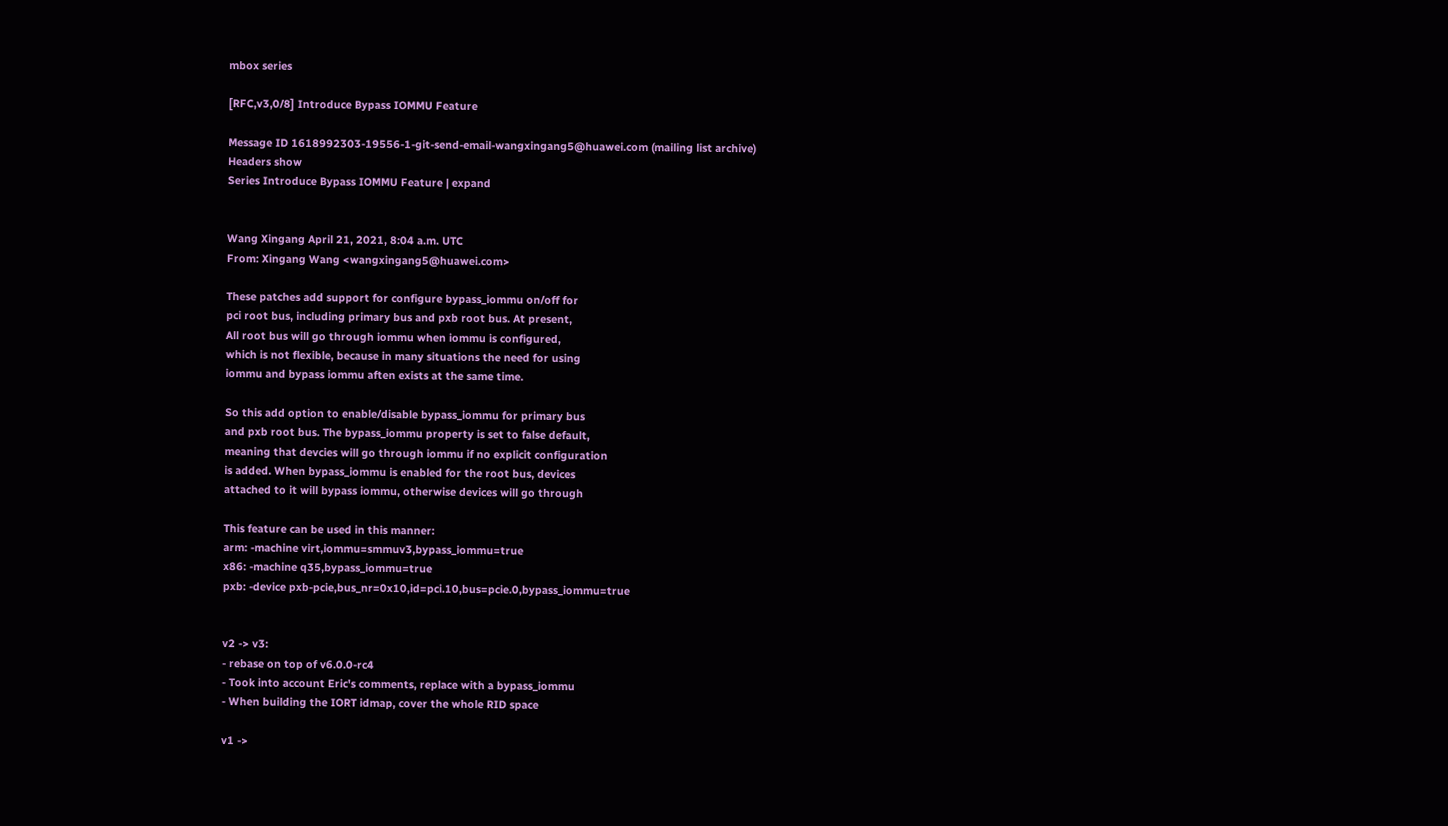mbox series

[RFC,v3,0/8] Introduce Bypass IOMMU Feature

Message ID 1618992303-19556-1-git-send-email-wangxingang5@huawei.com (mailing list archive)
Headers show
Series Introduce Bypass IOMMU Feature | expand


Wang Xingang April 21, 2021, 8:04 a.m. UTC
From: Xingang Wang <wangxingang5@huawei.com>

These patches add support for configure bypass_iommu on/off for
pci root bus, including primary bus and pxb root bus. At present,
All root bus will go through iommu when iommu is configured,
which is not flexible, because in many situations the need for using
iommu and bypass iommu aften exists at the same time.

So this add option to enable/disable bypass_iommu for primary bus
and pxb root bus. The bypass_iommu property is set to false default,
meaning that devcies will go through iommu if no explicit configuration
is added. When bypass_iommu is enabled for the root bus, devices
attached to it will bypass iommu, otherwise devices will go through

This feature can be used in this manner:
arm: -machine virt,iommu=smmuv3,bypass_iommu=true
x86: -machine q35,bypass_iommu=true
pxb: -device pxb-pcie,bus_nr=0x10,id=pci.10,bus=pcie.0,bypass_iommu=true


v2 -> v3:
- rebase on top of v6.0.0-rc4
- Took into account Eric's comments, replace with a bypass_iommu
- When building the IORT idmap, cover the whole RID space

v1 ->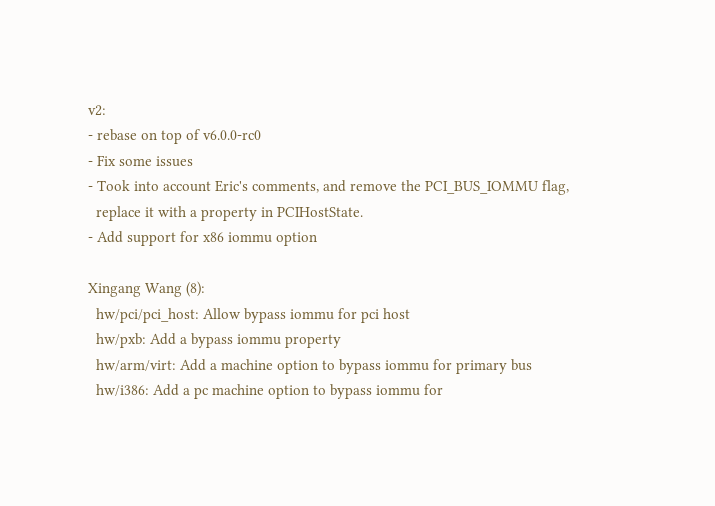v2:
- rebase on top of v6.0.0-rc0
- Fix some issues
- Took into account Eric's comments, and remove the PCI_BUS_IOMMU flag,
  replace it with a property in PCIHostState.
- Add support for x86 iommu option

Xingang Wang (8):
  hw/pci/pci_host: Allow bypass iommu for pci host
  hw/pxb: Add a bypass iommu property
  hw/arm/virt: Add a machine option to bypass iommu for primary bus
  hw/i386: Add a pc machine option to bypass iommu for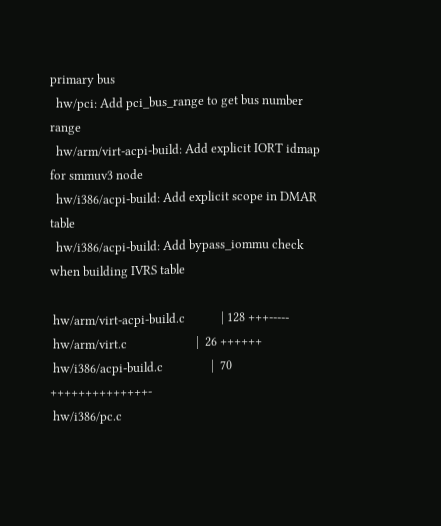primary bus
  hw/pci: Add pci_bus_range to get bus number range
  hw/arm/virt-acpi-build: Add explicit IORT idmap for smmuv3 node
  hw/i386/acpi-build: Add explicit scope in DMAR table
  hw/i386/acpi-build: Add bypass_iommu check when building IVRS table

 hw/arm/virt-acpi-build.c            | 128 +++-----
 hw/arm/virt.c                       |  26 ++++++
 hw/i386/acpi-build.c                |  70 ++++++++++++++-
 hw/i386/pc.c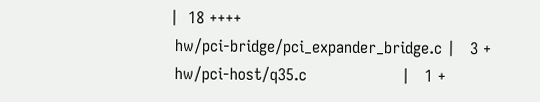|  18 ++++
 hw/pci-bridge/pci_expander_bridge.c |   3 +
 hw/pci-host/q35.c                   |   1 +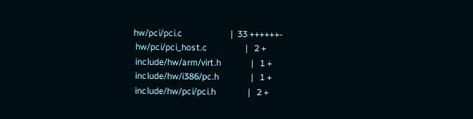hw/pci/pci.c                        |  33 ++++++-
 hw/pci/pci_host.c                   |   2 +
 include/hw/arm/virt.h               |   1 +
 include/hw/i386/pc.h                |   1 +
 include/hw/pci/pci.h                |   2 +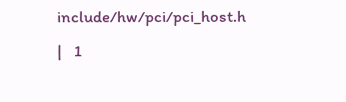include/hw/pci/pci_host.h           |   1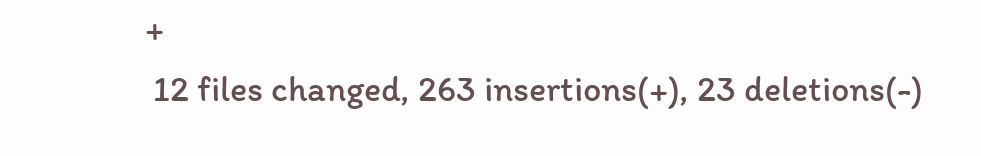+
 12 files changed, 263 insertions(+), 23 deletions(-)